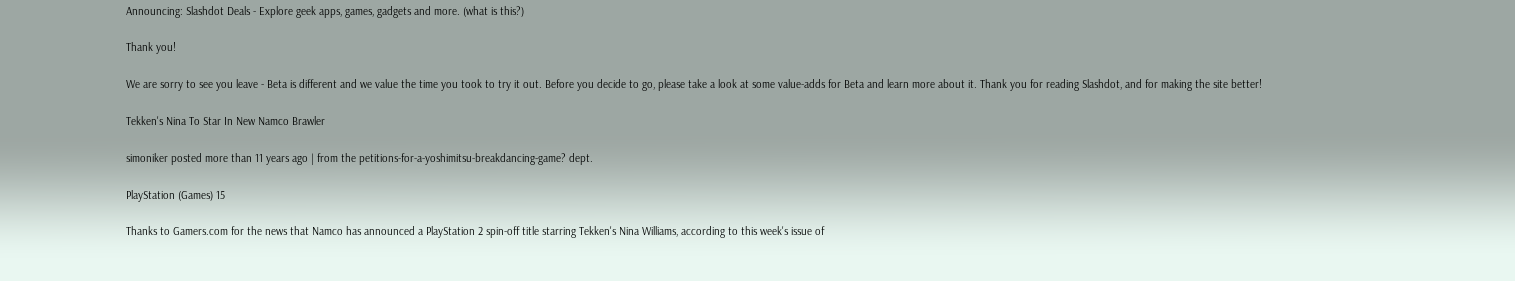Announcing: Slashdot Deals - Explore geek apps, games, gadgets and more. (what is this?)

Thank you!

We are sorry to see you leave - Beta is different and we value the time you took to try it out. Before you decide to go, please take a look at some value-adds for Beta and learn more about it. Thank you for reading Slashdot, and for making the site better!

Tekken's Nina To Star In New Namco Brawler

simoniker posted more than 11 years ago | from the petitions-for-a-yoshimitsu-breakdancing-game? dept.

PlayStation (Games) 15

Thanks to Gamers.com for the news that Namco has announced a PlayStation 2 spin-off title starring Tekken's Nina Williams, according to this week's issue of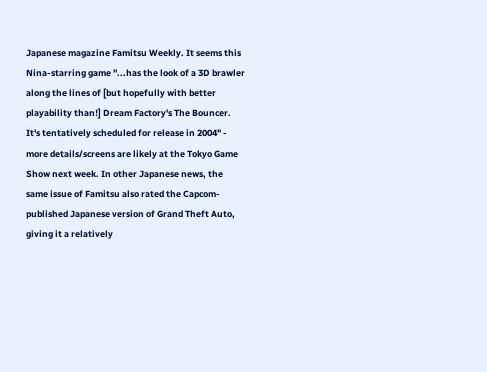Japanese magazine Famitsu Weekly. It seems this Nina-starring game "...has the look of a 3D brawler along the lines of [but hopefully with better playability than!] Dream Factory's The Bouncer. It's tentatively scheduled for release in 2004" - more details/screens are likely at the Tokyo Game Show next week. In other Japanese news, the same issue of Famitsu also rated the Capcom-published Japanese version of Grand Theft Auto, giving it a relatively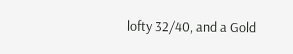lofty 32/40, and a Gold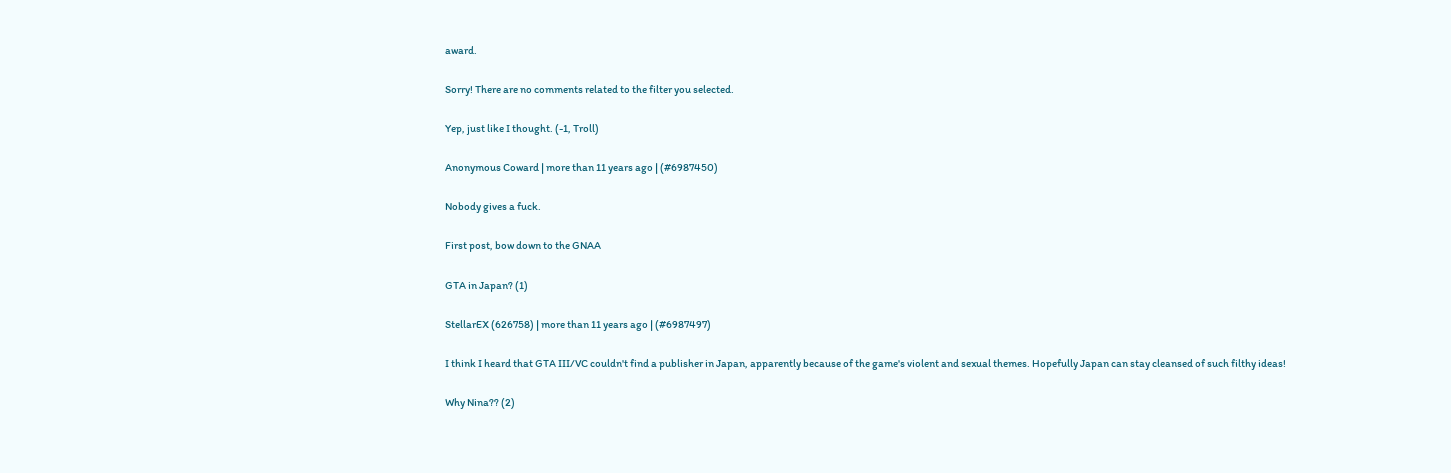award.

Sorry! There are no comments related to the filter you selected.

Yep, just like I thought. (-1, Troll)

Anonymous Coward | more than 11 years ago | (#6987450)

Nobody gives a fuck.

First post, bow down to the GNAA

GTA in Japan? (1)

StellarEX (626758) | more than 11 years ago | (#6987497)

I think I heard that GTA III/VC couldn't find a publisher in Japan, apparently because of the game's violent and sexual themes. Hopefully Japan can stay cleansed of such filthy ideas!

Why Nina?? (2)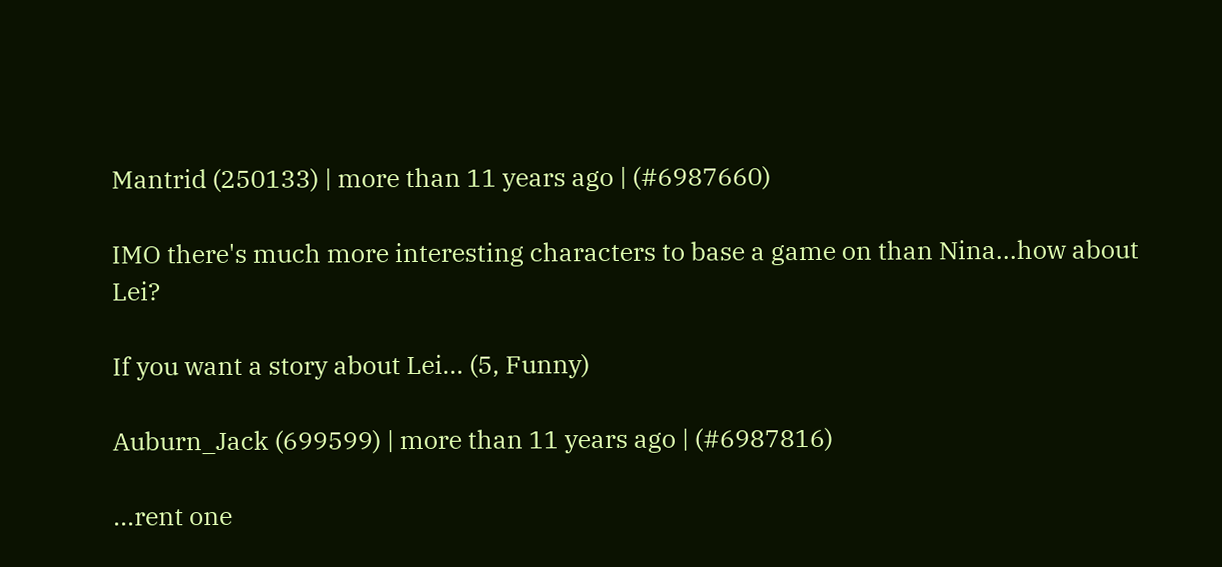Mantrid (250133) | more than 11 years ago | (#6987660)

IMO there's much more interesting characters to base a game on than Nina...how about Lei?

If you want a story about Lei... (5, Funny)

Auburn_Jack (699599) | more than 11 years ago | (#6987816)

...rent one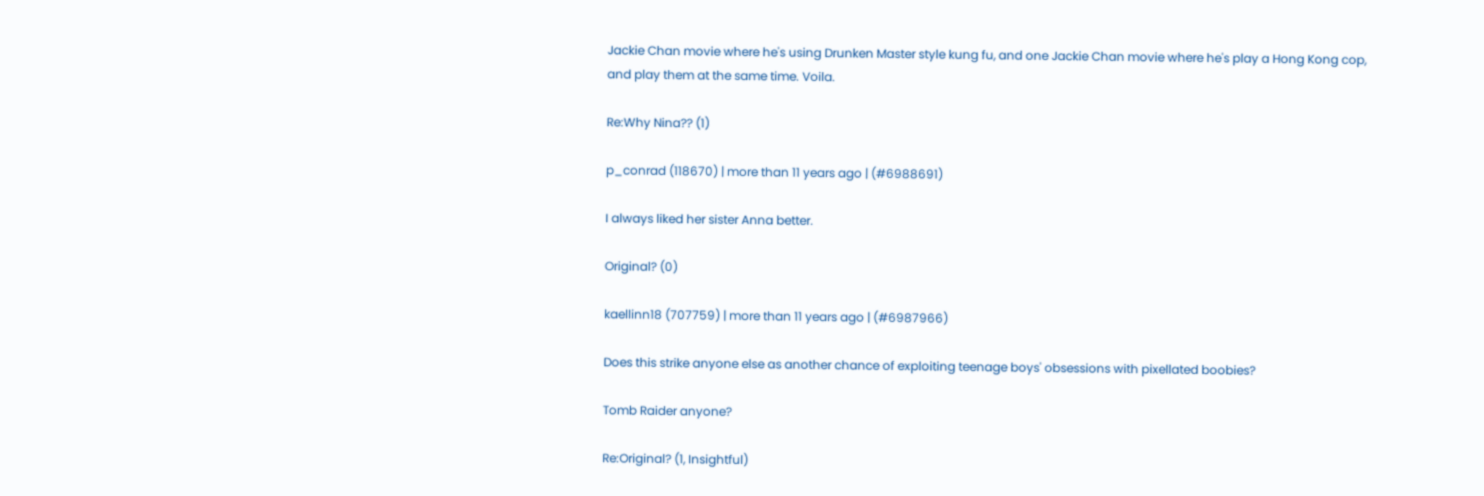Jackie Chan movie where he's using Drunken Master style kung fu, and one Jackie Chan movie where he's play a Hong Kong cop, and play them at the same time. Voila.

Re:Why Nina?? (1)

p_conrad (118670) | more than 11 years ago | (#6988691)

I always liked her sister Anna better.

Original? (0)

kaellinn18 (707759) | more than 11 years ago | (#6987966)

Does this strike anyone else as another chance of exploiting teenage boys' obsessions with pixellated boobies?

Tomb Raider anyone?

Re:Original? (1, Insightful)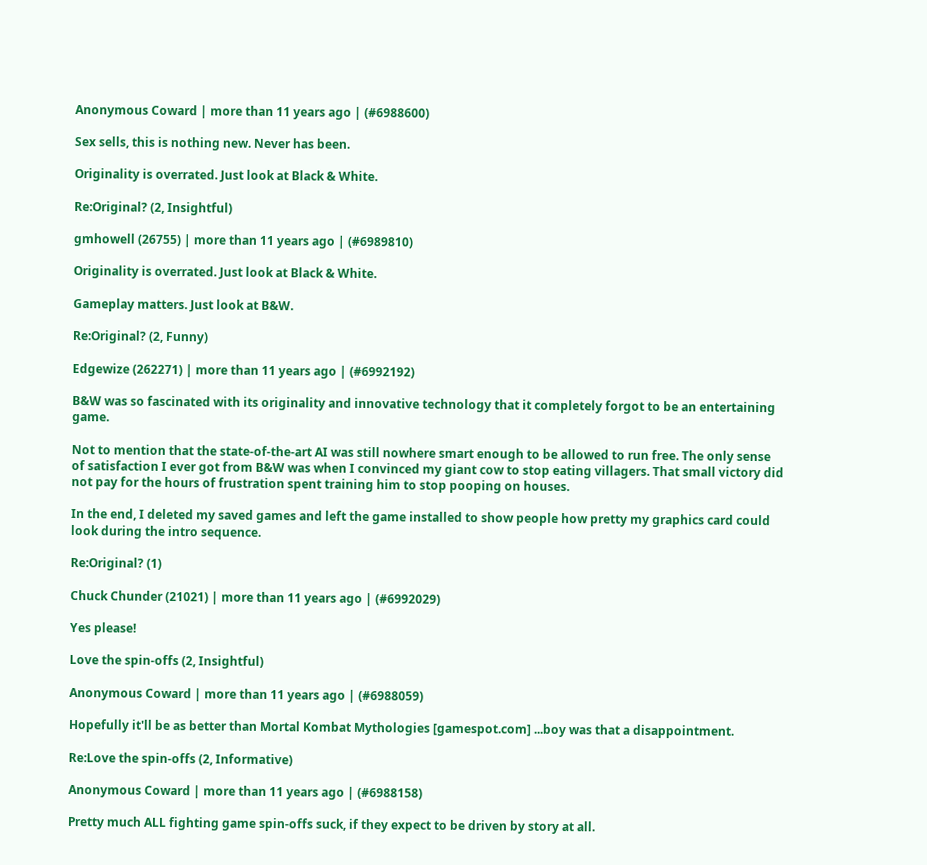Anonymous Coward | more than 11 years ago | (#6988600)

Sex sells, this is nothing new. Never has been.

Originality is overrated. Just look at Black & White.

Re:Original? (2, Insightful)

gmhowell (26755) | more than 11 years ago | (#6989810)

Originality is overrated. Just look at Black & White.

Gameplay matters. Just look at B&W.

Re:Original? (2, Funny)

Edgewize (262271) | more than 11 years ago | (#6992192)

B&W was so fascinated with its originality and innovative technology that it completely forgot to be an entertaining game.

Not to mention that the state-of-the-art AI was still nowhere smart enough to be allowed to run free. The only sense of satisfaction I ever got from B&W was when I convinced my giant cow to stop eating villagers. That small victory did not pay for the hours of frustration spent training him to stop pooping on houses.

In the end, I deleted my saved games and left the game installed to show people how pretty my graphics card could look during the intro sequence.

Re:Original? (1)

Chuck Chunder (21021) | more than 11 years ago | (#6992029)

Yes please!

Love the spin-offs (2, Insightful)

Anonymous Coward | more than 11 years ago | (#6988059)

Hopefully it'll be as better than Mortal Kombat Mythologies [gamespot.com] ...boy was that a disappointment.

Re:Love the spin-offs (2, Informative)

Anonymous Coward | more than 11 years ago | (#6988158)

Pretty much ALL fighting game spin-offs suck, if they expect to be driven by story at all.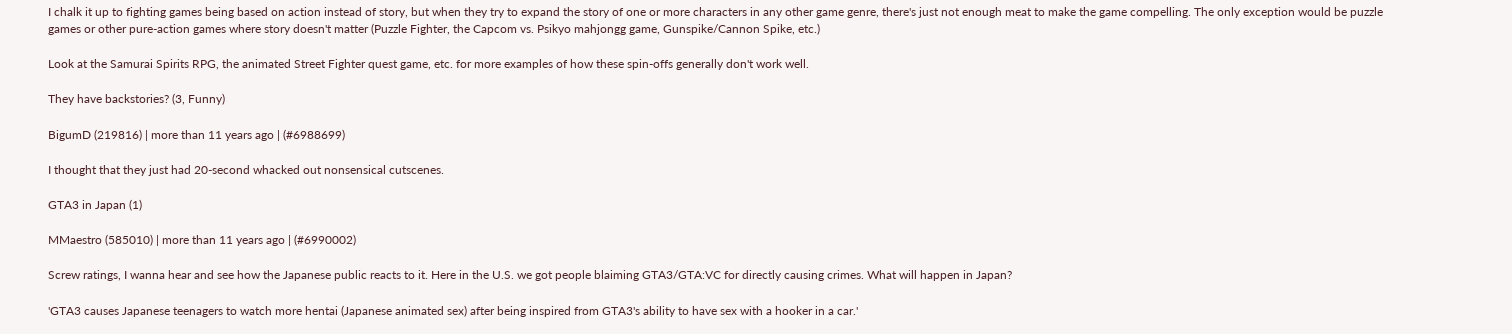I chalk it up to fighting games being based on action instead of story, but when they try to expand the story of one or more characters in any other game genre, there's just not enough meat to make the game compelling. The only exception would be puzzle games or other pure-action games where story doesn't matter (Puzzle Fighter, the Capcom vs. Psikyo mahjongg game, Gunspike/Cannon Spike, etc.)

Look at the Samurai Spirits RPG, the animated Street Fighter quest game, etc. for more examples of how these spin-offs generally don't work well.

They have backstories? (3, Funny)

BigumD (219816) | more than 11 years ago | (#6988699)

I thought that they just had 20-second whacked out nonsensical cutscenes.

GTA3 in Japan (1)

MMaestro (585010) | more than 11 years ago | (#6990002)

Screw ratings, I wanna hear and see how the Japanese public reacts to it. Here in the U.S. we got people blaiming GTA3/GTA:VC for directly causing crimes. What will happen in Japan?

'GTA3 causes Japanese teenagers to watch more hentai (Japanese animated sex) after being inspired from GTA3's ability to have sex with a hooker in a car.'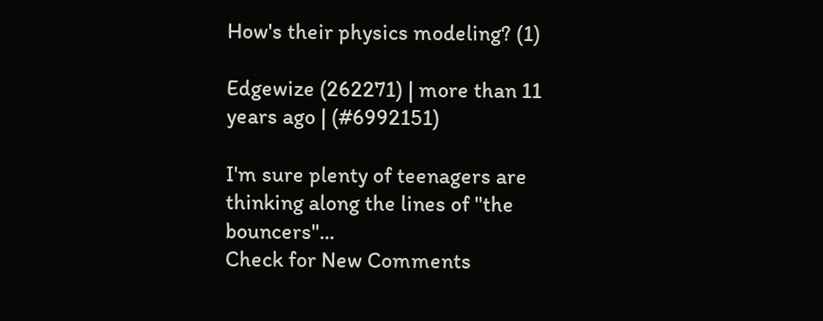How's their physics modeling? (1)

Edgewize (262271) | more than 11 years ago | (#6992151)

I'm sure plenty of teenagers are thinking along the lines of "the bouncers"...
Check for New Comments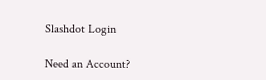Slashdot Login

Need an Account?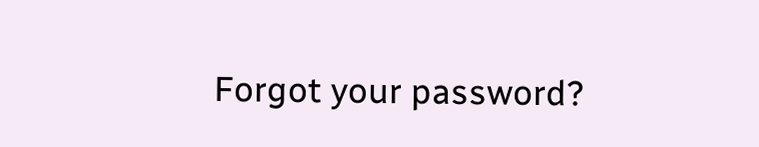Forgot your password?